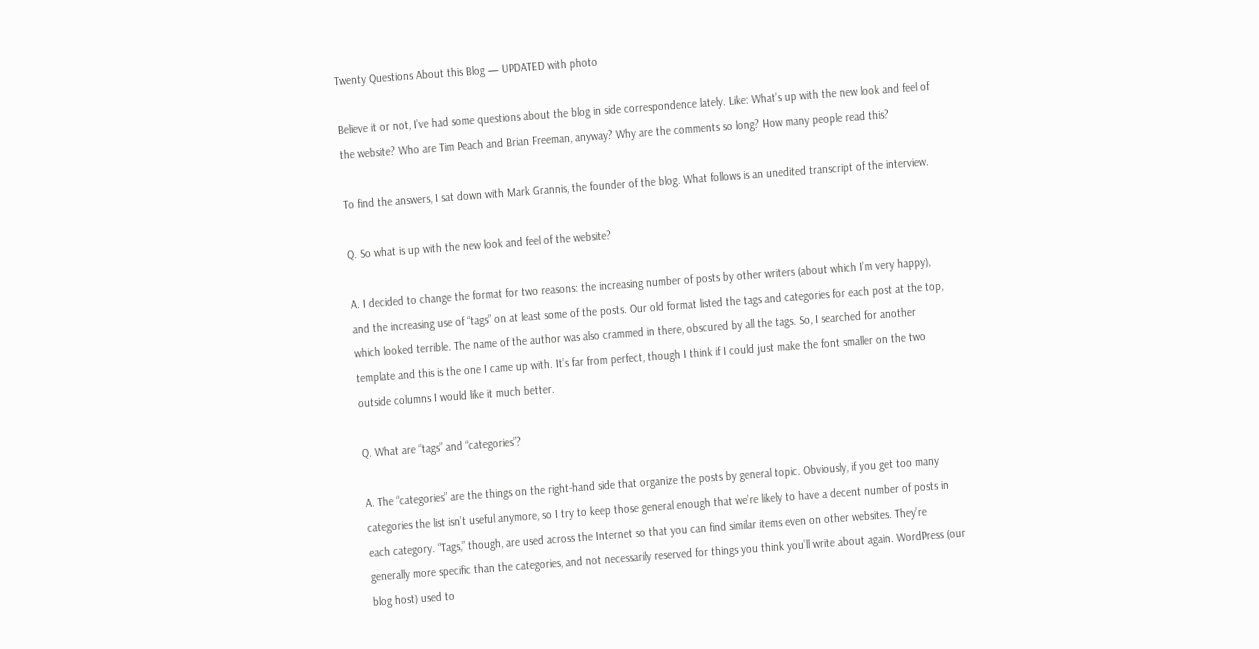Twenty Questions About this Blog — UPDATED with photo

Believe it or not, I’ve had some questions about the blog in side correspondence lately. Like: What’s up with the new look and feel of the website? Who are Tim Peach and Brian Freeman, anyway? Why are the comments so long? How many people read this?

To find the answers, I sat down with Mark Grannis, the founder of the blog. What follows is an unedited transcript of the interview.

Q. So what is up with the new look and feel of the website?

A. I decided to change the format for two reasons: the increasing number of posts by other writers (about which I’m very happy), and the increasing use of “tags” on at least some of the posts. Our old format listed the tags and categories for each post at the top, which looked terrible. The name of the author was also crammed in there, obscured by all the tags. So, I searched for another template and this is the one I came up with. It’s far from perfect, though I think if I could just make the font smaller on the two outside columns I would like it much better.

Q. What are “tags” and “categories”?

A. The “categories” are the things on the right-hand side that organize the posts by general topic. Obviously, if you get too many categories the list isn’t useful anymore, so I try to keep those general enough that we’re likely to have a decent number of posts in each category. “Tags,” though, are used across the Internet so that you can find similar items even on other websites. They’re generally more specific than the categories, and not necessarily reserved for things you think you’ll write about again. WordPress (our blog host) used to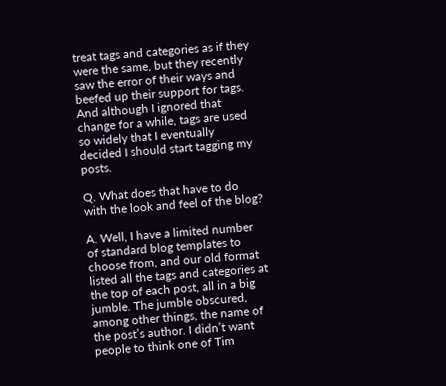treat tags and categories as if they were the same, but they recently saw the error of their ways and beefed up their support for tags. And although I ignored that change for a while, tags are used so widely that I eventually decided I should start tagging my posts.

Q. What does that have to do with the look and feel of the blog?

A. Well, I have a limited number of standard blog templates to choose from, and our old format listed all the tags and categories at the top of each post, all in a big jumble. The jumble obscured, among other things, the name of the post’s author. I didn’t want people to think one of Tim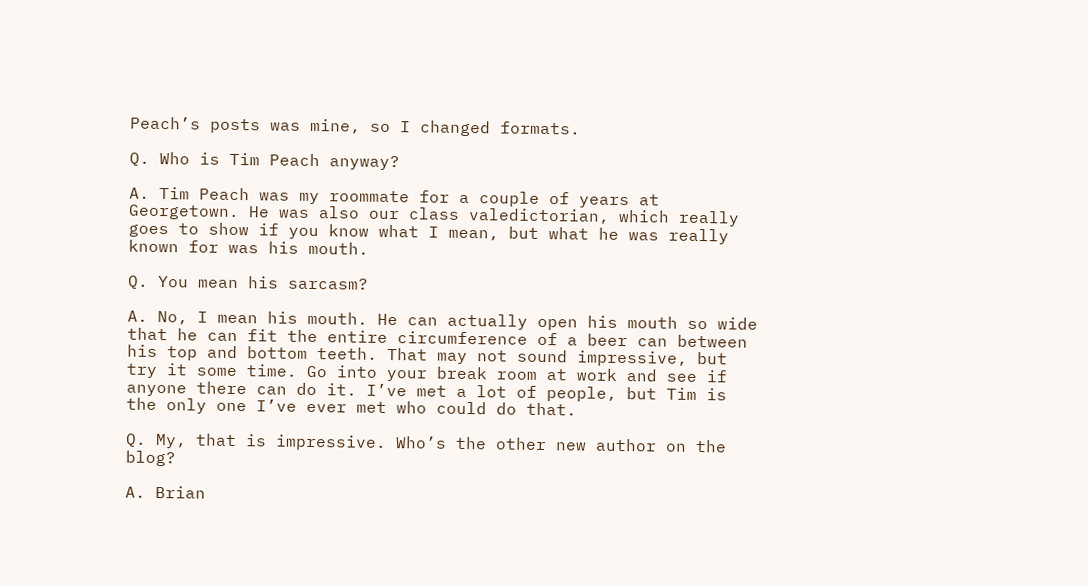Peach’s posts was mine, so I changed formats.

Q. Who is Tim Peach anyway?

A. Tim Peach was my roommate for a couple of years at Georgetown. He was also our class valedictorian, which really goes to show if you know what I mean, but what he was really known for was his mouth.

Q. You mean his sarcasm?

A. No, I mean his mouth. He can actually open his mouth so wide that he can fit the entire circumference of a beer can between his top and bottom teeth. That may not sound impressive, but try it some time. Go into your break room at work and see if anyone there can do it. I’ve met a lot of people, but Tim is the only one I’ve ever met who could do that.

Q. My, that is impressive. Who’s the other new author on the blog?

A. Brian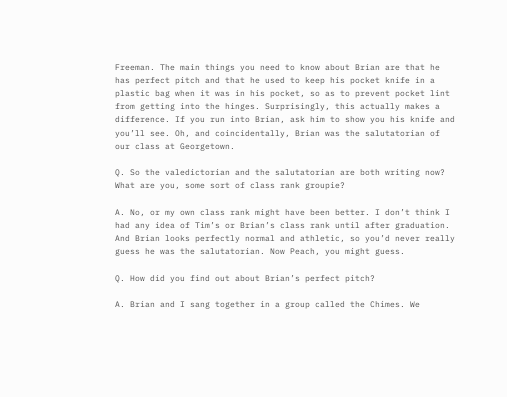Freeman. The main things you need to know about Brian are that he has perfect pitch and that he used to keep his pocket knife in a plastic bag when it was in his pocket, so as to prevent pocket lint from getting into the hinges. Surprisingly, this actually makes a difference. If you run into Brian, ask him to show you his knife and you’ll see. Oh, and coincidentally, Brian was the salutatorian of our class at Georgetown.

Q. So the valedictorian and the salutatorian are both writing now? What are you, some sort of class rank groupie?

A. No, or my own class rank might have been better. I don’t think I had any idea of Tim’s or Brian’s class rank until after graduation. And Brian looks perfectly normal and athletic, so you’d never really guess he was the salutatorian. Now Peach, you might guess.

Q. How did you find out about Brian’s perfect pitch?

A. Brian and I sang together in a group called the Chimes. We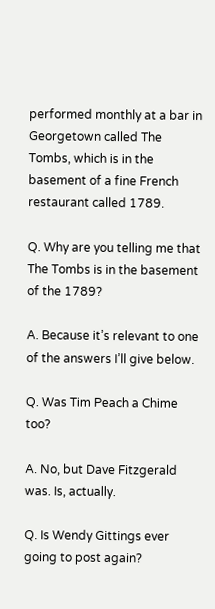performed monthly at a bar in Georgetown called The Tombs, which is in the basement of a fine French restaurant called 1789.

Q. Why are you telling me that The Tombs is in the basement of the 1789?

A. Because it’s relevant to one of the answers I’ll give below.

Q. Was Tim Peach a Chime too?

A. No, but Dave Fitzgerald was. Is, actually.

Q. Is Wendy Gittings ever going to post again?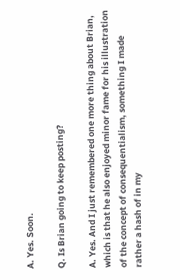A. Yes. Soon.

Q. Is Brian going to keep posting?

A. Yes. And I just remembered one more thing about Brian, which is that he also enjoyed minor fame for his illustration of the concept of consequentialism, something I made rather a hash of in my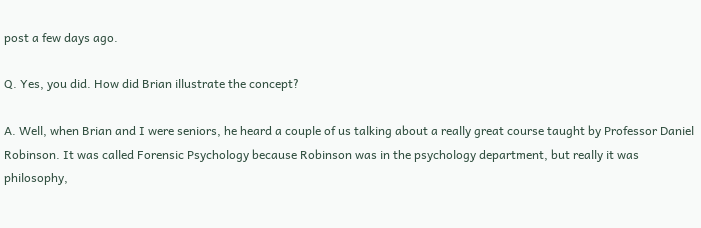post a few days ago.

Q. Yes, you did. How did Brian illustrate the concept?

A. Well, when Brian and I were seniors, he heard a couple of us talking about a really great course taught by Professor Daniel Robinson. It was called Forensic Psychology because Robinson was in the psychology department, but really it was philosophy,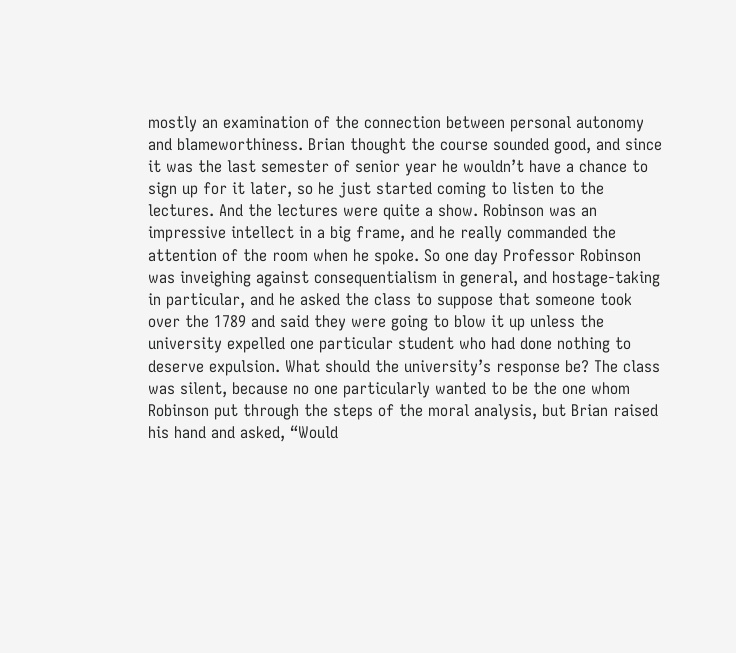mostly an examination of the connection between personal autonomy and blameworthiness. Brian thought the course sounded good, and since it was the last semester of senior year he wouldn’t have a chance to sign up for it later, so he just started coming to listen to the lectures. And the lectures were quite a show. Robinson was an impressive intellect in a big frame, and he really commanded the attention of the room when he spoke. So one day Professor Robinson was inveighing against consequentialism in general, and hostage-taking in particular, and he asked the class to suppose that someone took over the 1789 and said they were going to blow it up unless the university expelled one particular student who had done nothing to deserve expulsion. What should the university’s response be? The class was silent, because no one particularly wanted to be the one whom Robinson put through the steps of the moral analysis, but Brian raised his hand and asked, “Would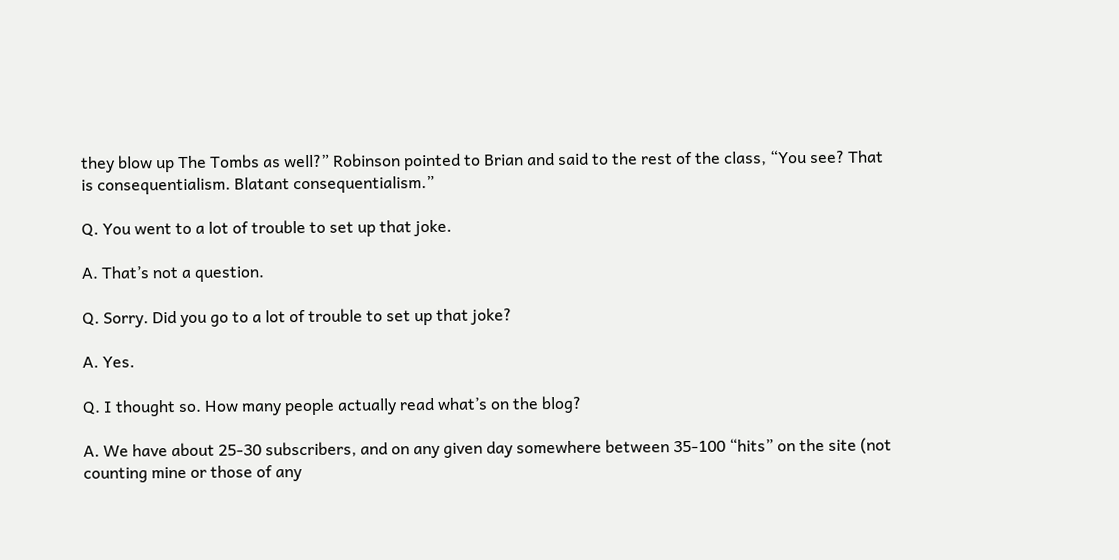they blow up The Tombs as well?” Robinson pointed to Brian and said to the rest of the class, “You see? That is consequentialism. Blatant consequentialism.”

Q. You went to a lot of trouble to set up that joke.

A. That’s not a question.

Q. Sorry. Did you go to a lot of trouble to set up that joke?

A. Yes.

Q. I thought so. How many people actually read what’s on the blog?

A. We have about 25-30 subscribers, and on any given day somewhere between 35-100 “hits” on the site (not counting mine or those of any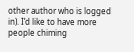other author who is logged in). I’d like to have more people chiming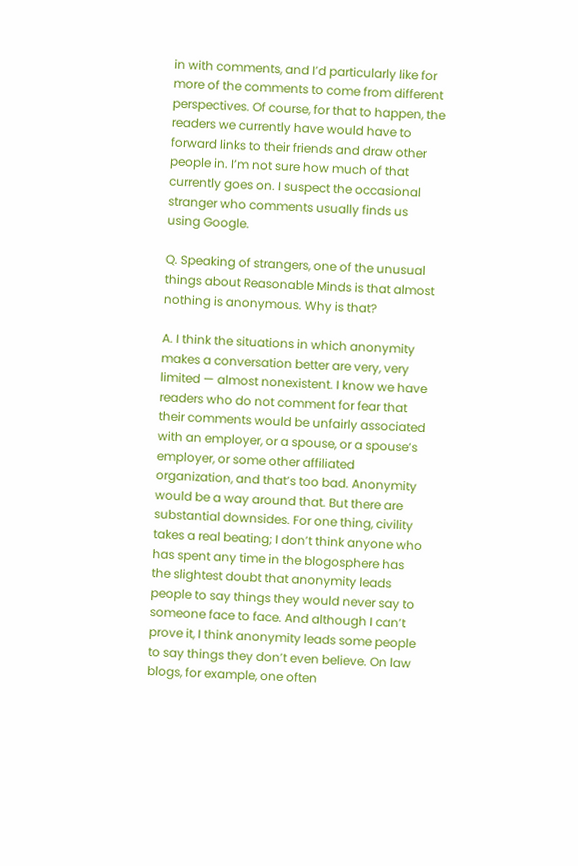in with comments, and I’d particularly like for more of the comments to come from different perspectives. Of course, for that to happen, the readers we currently have would have to forward links to their friends and draw other people in. I’m not sure how much of that currently goes on. I suspect the occasional stranger who comments usually finds us using Google.

Q. Speaking of strangers, one of the unusual things about Reasonable Minds is that almost nothing is anonymous. Why is that?

A. I think the situations in which anonymity makes a conversation better are very, very limited — almost nonexistent. I know we have readers who do not comment for fear that their comments would be unfairly associated with an employer, or a spouse, or a spouse’s employer, or some other affiliated organization, and that’s too bad. Anonymity would be a way around that. But there are substantial downsides. For one thing, civility takes a real beating; I don’t think anyone who has spent any time in the blogosphere has the slightest doubt that anonymity leads people to say things they would never say to someone face to face. And although I can’t prove it, I think anonymity leads some people to say things they don’t even believe. On law blogs, for example, one often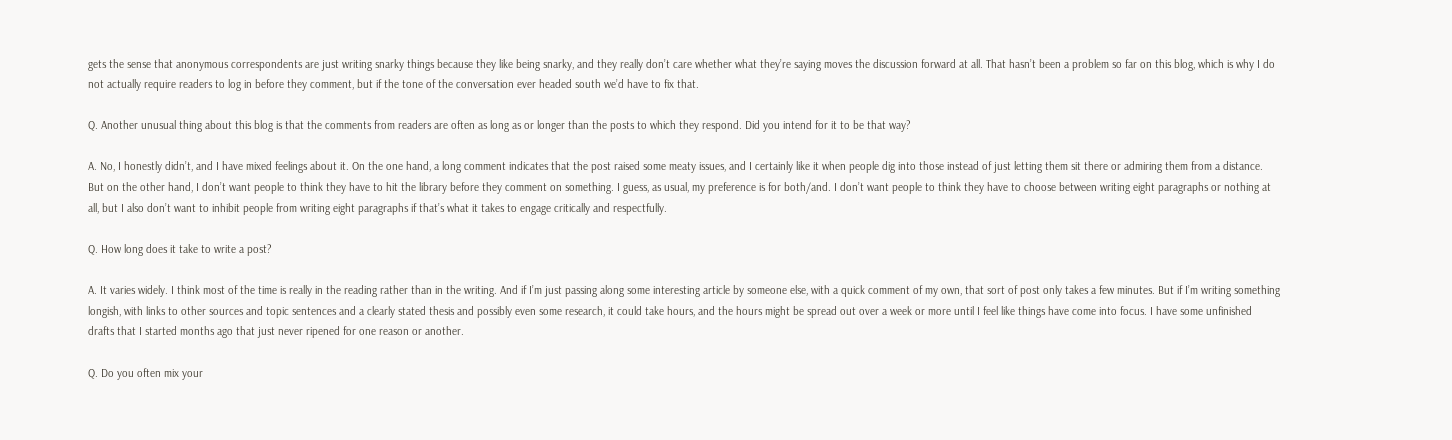gets the sense that anonymous correspondents are just writing snarky things because they like being snarky, and they really don’t care whether what they’re saying moves the discussion forward at all. That hasn’t been a problem so far on this blog, which is why I do not actually require readers to log in before they comment, but if the tone of the conversation ever headed south we’d have to fix that.

Q. Another unusual thing about this blog is that the comments from readers are often as long as or longer than the posts to which they respond. Did you intend for it to be that way?

A. No, I honestly didn’t, and I have mixed feelings about it. On the one hand, a long comment indicates that the post raised some meaty issues, and I certainly like it when people dig into those instead of just letting them sit there or admiring them from a distance. But on the other hand, I don’t want people to think they have to hit the library before they comment on something. I guess, as usual, my preference is for both/and. I don’t want people to think they have to choose between writing eight paragraphs or nothing at all, but I also don’t want to inhibit people from writing eight paragraphs if that’s what it takes to engage critically and respectfully.

Q. How long does it take to write a post?

A. It varies widely. I think most of the time is really in the reading rather than in the writing. And if I’m just passing along some interesting article by someone else, with a quick comment of my own, that sort of post only takes a few minutes. But if I’m writing something longish, with links to other sources and topic sentences and a clearly stated thesis and possibly even some research, it could take hours, and the hours might be spread out over a week or more until I feel like things have come into focus. I have some unfinished drafts that I started months ago that just never ripened for one reason or another.

Q. Do you often mix your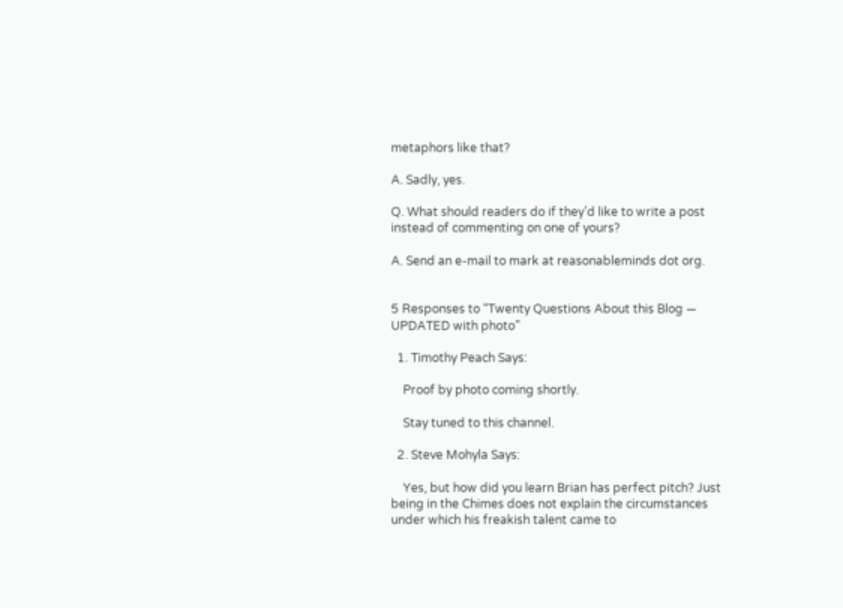metaphors like that?

A. Sadly, yes.

Q. What should readers do if they’d like to write a post instead of commenting on one of yours?

A. Send an e-mail to mark at reasonableminds dot org.


5 Responses to “Twenty Questions About this Blog — UPDATED with photo”

  1. Timothy Peach Says:

    Proof by photo coming shortly.

    Stay tuned to this channel.

  2. Steve Mohyla Says:

    Yes, but how did you learn Brian has perfect pitch? Just being in the Chimes does not explain the circumstances under which his freakish talent came to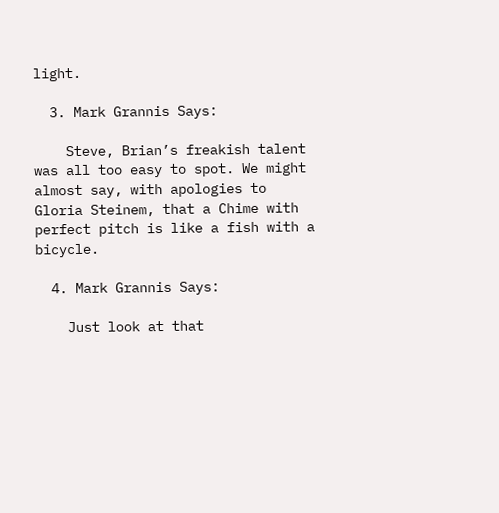light.

  3. Mark Grannis Says:

    Steve, Brian’s freakish talent was all too easy to spot. We might almost say, with apologies to Gloria Steinem, that a Chime with perfect pitch is like a fish with a bicycle.

  4. Mark Grannis Says:

    Just look at that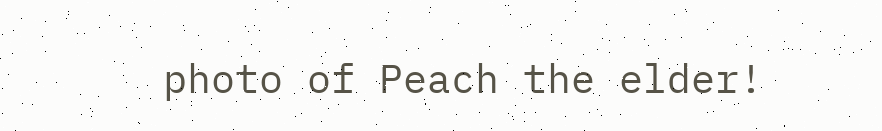photo of Peach the elder!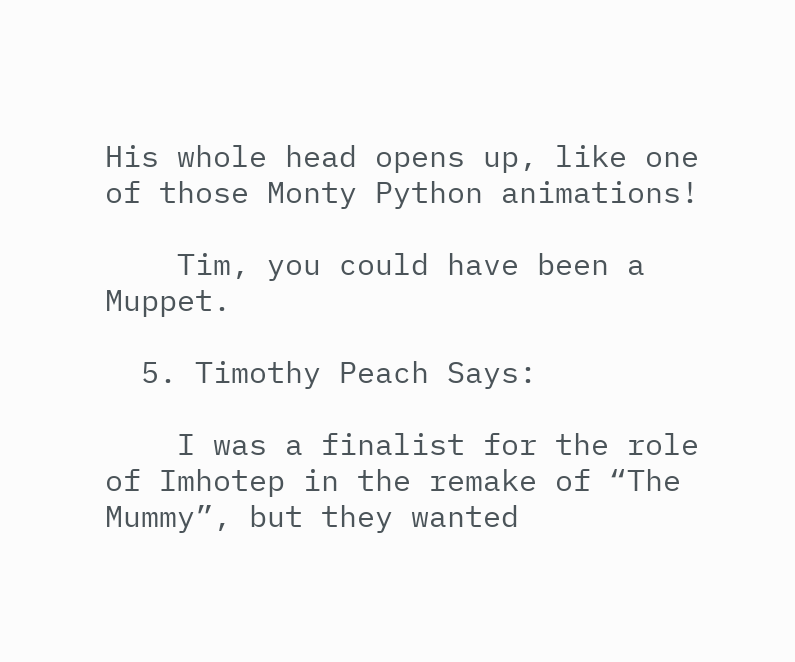His whole head opens up, like one of those Monty Python animations!

    Tim, you could have been a Muppet.

  5. Timothy Peach Says:

    I was a finalist for the role of Imhotep in the remake of “The Mummy”, but they wanted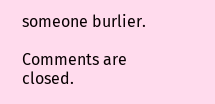someone burlier.

Comments are closed.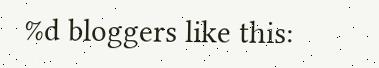%d bloggers like this: